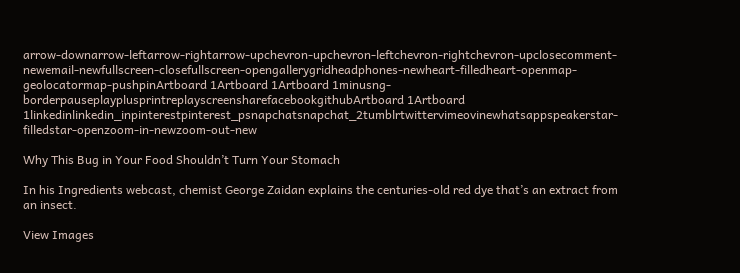arrow-downarrow-leftarrow-rightarrow-upchevron-upchevron-leftchevron-rightchevron-upclosecomment-newemail-newfullscreen-closefullscreen-opengallerygridheadphones-newheart-filledheart-openmap-geolocatormap-pushpinArtboard 1Artboard 1Artboard 1minusng-borderpauseplayplusprintreplayscreensharefacebookgithubArtboard 1Artboard 1linkedinlinkedin_inpinterestpinterest_psnapchatsnapchat_2tumblrtwittervimeovinewhatsappspeakerstar-filledstar-openzoom-in-newzoom-out-new

Why This Bug in Your Food Shouldn’t Turn Your Stomach

In his Ingredients webcast, chemist George Zaidan explains the centuries-old red dye that’s an extract from an insect.

View Images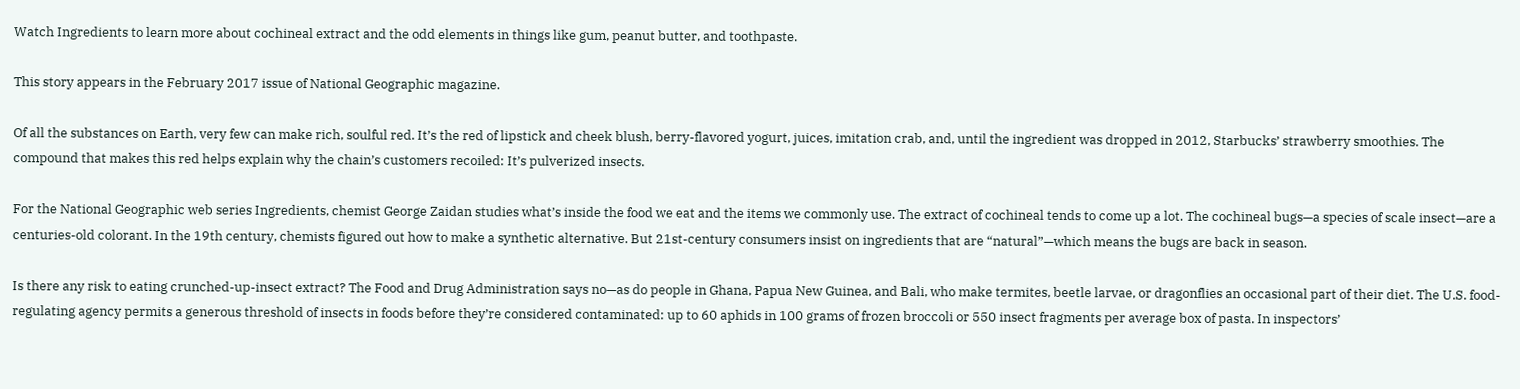Watch Ingredients to learn more about cochineal extract and the odd elements in things like gum, peanut butter, and toothpaste.

This story appears in the February 2017 issue of National Geographic magazine.

Of all the substances on Earth, very few can make rich, soulful red. It’s the red of lipstick and cheek blush, berry-flavored yogurt, juices, imitation crab, and, until the ingredient was dropped in 2012, Starbucks’ strawberry smoothies. The compound that makes this red helps explain why the chain’s customers recoiled: It’s pulverized insects.

For the National Geographic web series Ingredients, chemist George Zaidan studies what’s inside the food we eat and the items we commonly use. The extract of cochineal tends to come up a lot. The cochineal bugs—a species of scale insect—are a centuries-old colorant. In the 19th century, chemists figured out how to make a synthetic alternative. But 21st-century consumers insist on ingredients that are “natural”—which means the bugs are back in season.

Is there any risk to eating crunched-up-insect extract? The Food and Drug Administration says no—as do people in Ghana, Papua New Guinea, and Bali, who make termites, beetle larvae, or dragonflies an occasional part of their diet. The U.S. food-regulating agency permits a generous threshold of insects in foods before they’re considered contaminated: up to 60 aphids in 100 grams of frozen broccoli or 550 insect fragments per average box of pasta. In inspectors’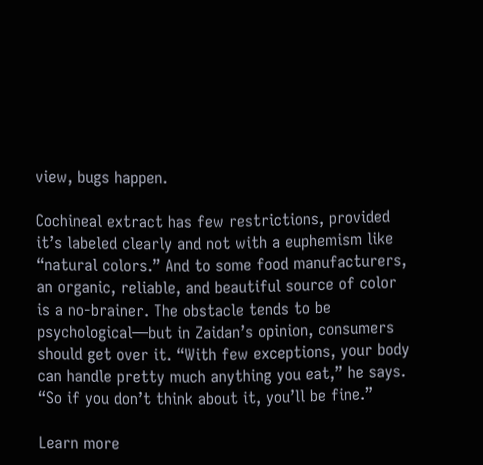view, bugs happen.

Cochineal extract has few restrictions, provided it’s labeled clearly and not with a euphemism like “natural colors.” And to some food manufacturers, an organic, reliable, and beautiful source of color is a no-brainer. The obstacle tends to be psychological—but in Zaidan’s opinion, consumers should get over it. “With few exceptions, your body can handle pretty much anything you eat,” he says. “So if you don’t think about it, you’ll be fine.”

Learn more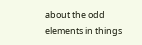about the odd elements in things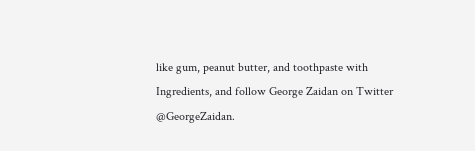like gum, peanut butter, and toothpaste with Ingredients, and follow George Zaidan on Twitter @GeorgeZaidan.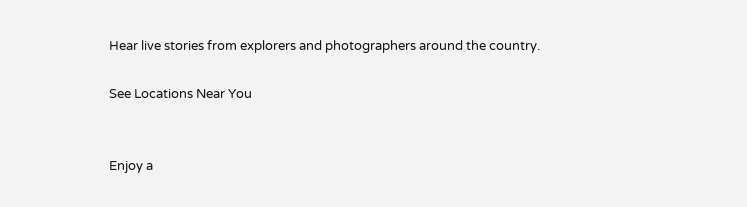Hear live stories from explorers and photographers around the country.

See Locations Near You


Enjoy a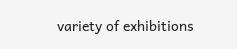variety of exhibitions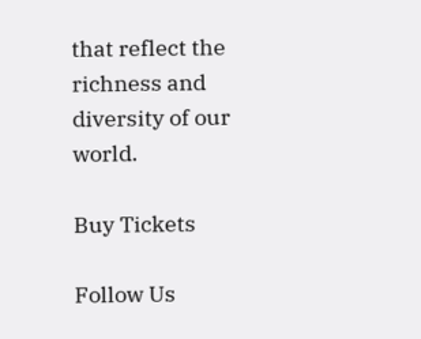that reflect the richness and diversity of our world.

Buy Tickets

Follow Us